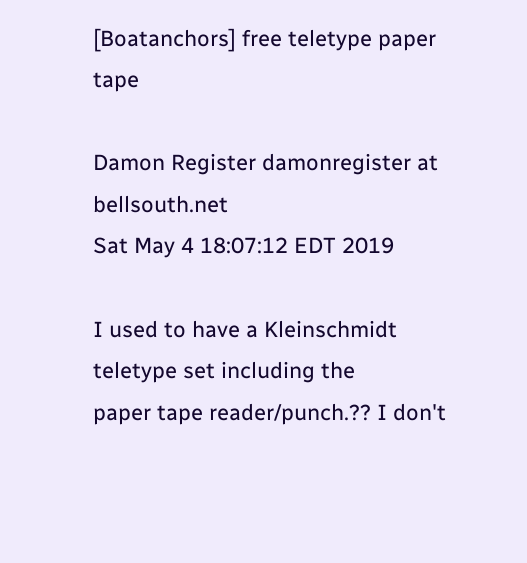[Boatanchors] free teletype paper tape

Damon Register damonregister at bellsouth.net
Sat May 4 18:07:12 EDT 2019

I used to have a Kleinschmidt teletype set including the
paper tape reader/punch.?? I don't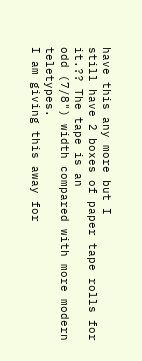have this any more but I
still have 2 boxes of paper tape rolls for it.?? The tape is an
odd (7/8") width compared with more modern teletypes.
I am giving this away for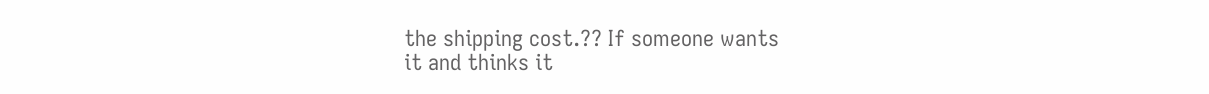the shipping cost.?? If someone wants
it and thinks it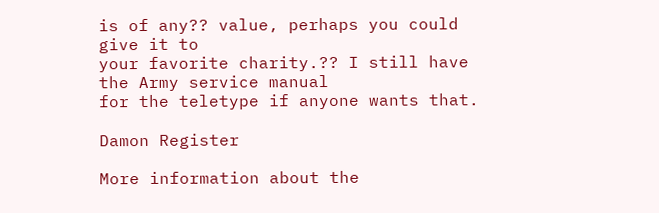is of any?? value, perhaps you could give it to
your favorite charity.?? I still have the Army service manual
for the teletype if anyone wants that.

Damon Register

More information about the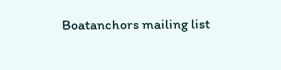Boatanchors mailing list